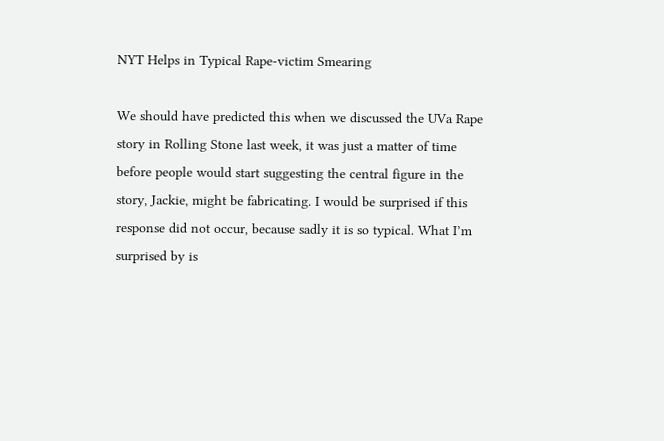NYT Helps in Typical Rape-victim Smearing

We should have predicted this when we discussed the UVa Rape story in Rolling Stone last week, it was just a matter of time before people would start suggesting the central figure in the story, Jackie, might be fabricating. I would be surprised if this response did not occur, because sadly it is so typical. What I’m surprised by is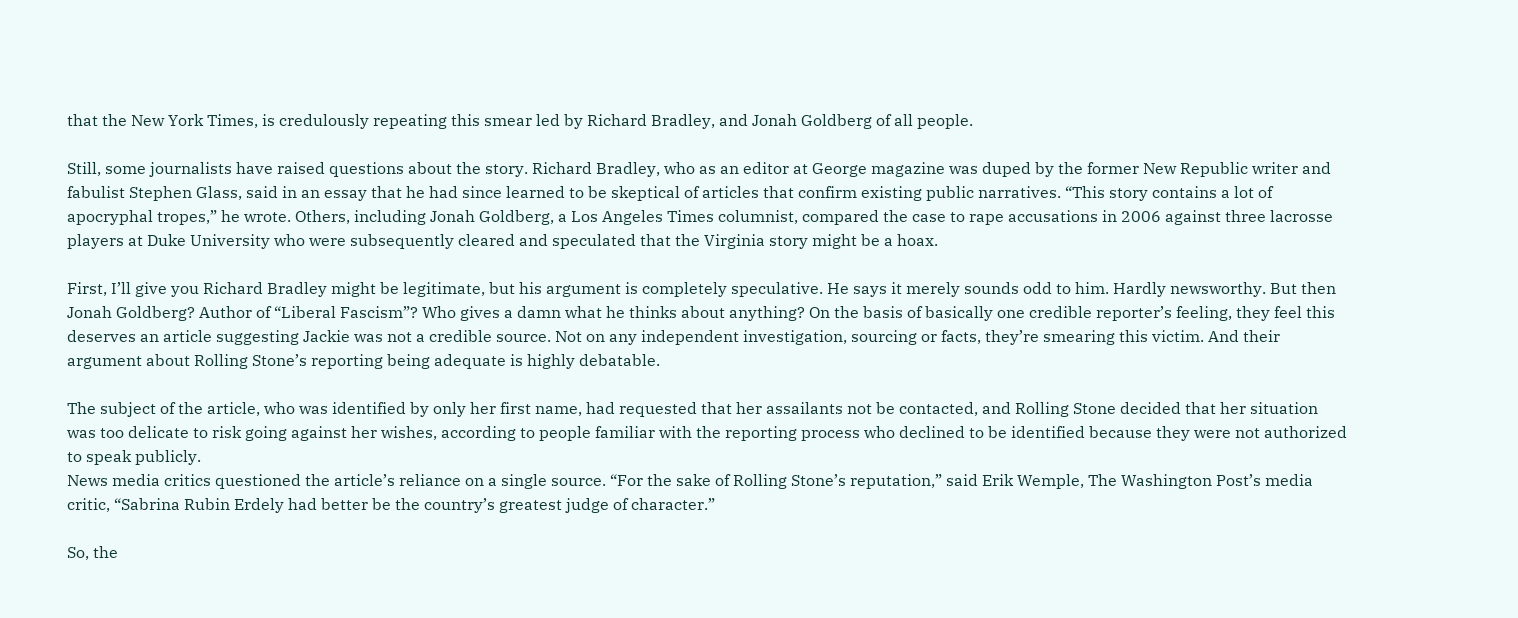that the New York Times, is credulously repeating this smear led by Richard Bradley, and Jonah Goldberg of all people.

Still, some journalists have raised questions about the story. Richard Bradley, who as an editor at George magazine was duped by the former New Republic writer and fabulist Stephen Glass, said in an essay that he had since learned to be skeptical of articles that confirm existing public narratives. “This story contains a lot of apocryphal tropes,” he wrote. Others, including Jonah Goldberg, a Los Angeles Times columnist, compared the case to rape accusations in 2006 against three lacrosse players at Duke University who were subsequently cleared and speculated that the Virginia story might be a hoax.

First, I’ll give you Richard Bradley might be legitimate, but his argument is completely speculative. He says it merely sounds odd to him. Hardly newsworthy. But then Jonah Goldberg? Author of “Liberal Fascism”? Who gives a damn what he thinks about anything? On the basis of basically one credible reporter’s feeling, they feel this deserves an article suggesting Jackie was not a credible source. Not on any independent investigation, sourcing or facts, they’re smearing this victim. And their argument about Rolling Stone’s reporting being adequate is highly debatable.

The subject of the article, who was identified by only her first name, had requested that her assailants not be contacted, and Rolling Stone decided that her situation was too delicate to risk going against her wishes, according to people familiar with the reporting process who declined to be identified because they were not authorized to speak publicly.
News media critics questioned the article’s reliance on a single source. “For the sake of Rolling Stone’s reputation,” said Erik Wemple, The Washington Post’s media critic, “Sabrina Rubin Erdely had better be the country’s greatest judge of character.”

So, the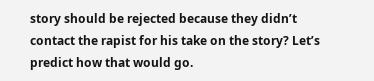story should be rejected because they didn’t contact the rapist for his take on the story? Let’s predict how that would go.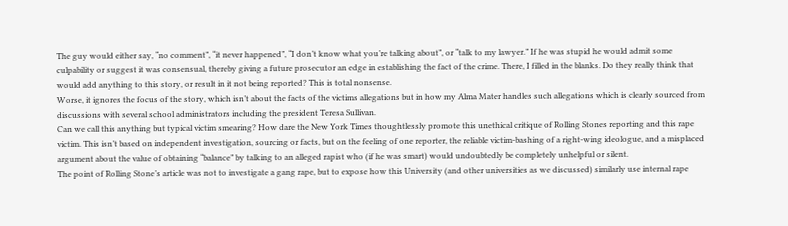The guy would either say, “no comment”, “it never happened”, “I don’t know what you’re talking about”, or “talk to my lawyer.” If he was stupid he would admit some culpability or suggest it was consensual, thereby giving a future prosecutor an edge in establishing the fact of the crime. There, I filled in the blanks. Do they really think that would add anything to this story, or result in it not being reported? This is total nonsense.
Worse, it ignores the focus of the story, which isn’t about the facts of the victims allegations but in how my Alma Mater handles such allegations which is clearly sourced from discussions with several school administrators including the president Teresa Sullivan.
Can we call this anything but typical victim smearing? How dare the New York Times thoughtlessly promote this unethical critique of Rolling Stones reporting and this rape victim. This isn’t based on independent investigation, sourcing or facts, but on the feeling of one reporter, the reliable victim-bashing of a right-wing ideologue, and a misplaced argument about the value of obtaining “balance” by talking to an alleged rapist who (if he was smart) would undoubtedly be completely unhelpful or silent.
The point of Rolling Stone’s article was not to investigate a gang rape, but to expose how this University (and other universities as we discussed) similarly use internal rape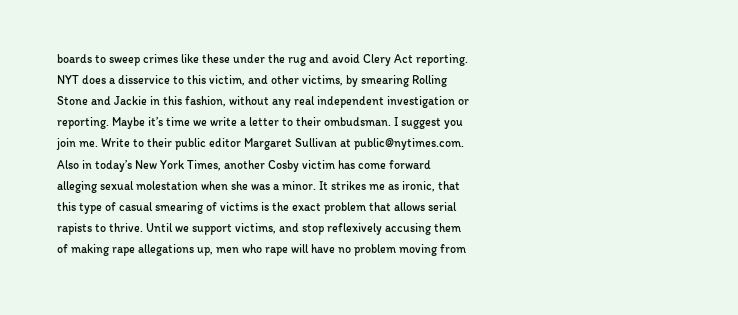boards to sweep crimes like these under the rug and avoid Clery Act reporting. NYT does a disservice to this victim, and other victims, by smearing Rolling Stone and Jackie in this fashion, without any real independent investigation or reporting. Maybe it’s time we write a letter to their ombudsman. I suggest you join me. Write to their public editor Margaret Sullivan at public@nytimes.com.
Also in today’s New York Times, another Cosby victim has come forward alleging sexual molestation when she was a minor. It strikes me as ironic, that this type of casual smearing of victims is the exact problem that allows serial rapists to thrive. Until we support victims, and stop reflexively accusing them of making rape allegations up, men who rape will have no problem moving from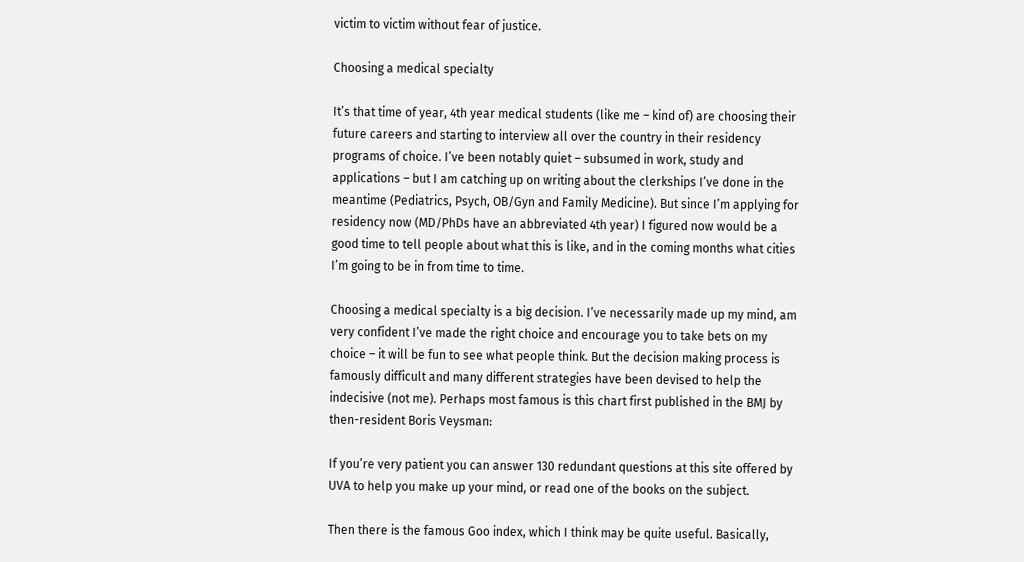victim to victim without fear of justice.

Choosing a medical specialty

It’s that time of year, 4th year medical students (like me – kind of) are choosing their future careers and starting to interview all over the country in their residency programs of choice. I’ve been notably quiet – subsumed in work, study and applications – but I am catching up on writing about the clerkships I’ve done in the meantime (Pediatrics, Psych, OB/Gyn and Family Medicine). But since I’m applying for residency now (MD/PhDs have an abbreviated 4th year) I figured now would be a good time to tell people about what this is like, and in the coming months what cities I’m going to be in from time to time.

Choosing a medical specialty is a big decision. I’ve necessarily made up my mind, am very confident I’ve made the right choice and encourage you to take bets on my choice – it will be fun to see what people think. But the decision making process is famously difficult and many different strategies have been devised to help the indecisive (not me). Perhaps most famous is this chart first published in the BMJ by then-resident Boris Veysman:

If you’re very patient you can answer 130 redundant questions at this site offered by UVA to help you make up your mind, or read one of the books on the subject.

Then there is the famous Goo index, which I think may be quite useful. Basically,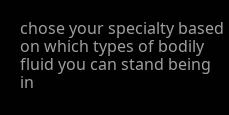chose your specialty based on which types of bodily fluid you can stand being in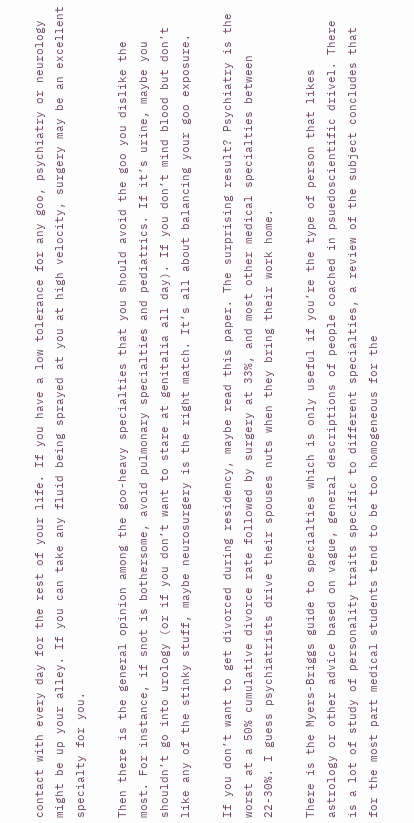contact with every day for the rest of your life. If you have a low tolerance for any goo, psychiatry or neurology might be up your alley. If you can take any fluid being sprayed at you at high velocity, surgery may be an excellent specialty for you.

Then there is the general opinion among the goo-heavy specialties that you should avoid the goo you dislike the most. For instance, if snot is bothersome, avoid pulmonary specialties and pediatrics. If it’s urine, maybe you shouldn’t go into urology (or if you don’t want to stare at genitalia all day). If you don’t mind blood but don’t like any of the stinky stuff, maybe neurosurgery is the right match. It’s all about balancing your goo exposure.

If you don’t want to get divorced during residency, maybe read this paper. The surprising result? Psychiatry is the worst at a 50% cumulative divorce rate followed by surgery at 33%, and most other medical specialties between 22-30%. I guess psychiatrists drive their spouses nuts when they bring their work home.

There is the Myers-Briggs guide to specialties which is only useful if you’re the type of person that likes astrology or other advice based on vague, general descriptions of people coached in psuedoscientific drivel. There is a lot of study of personality traits specific to different specialties, a review of the subject concludes that for the most part medical students tend to be too homogeneous for the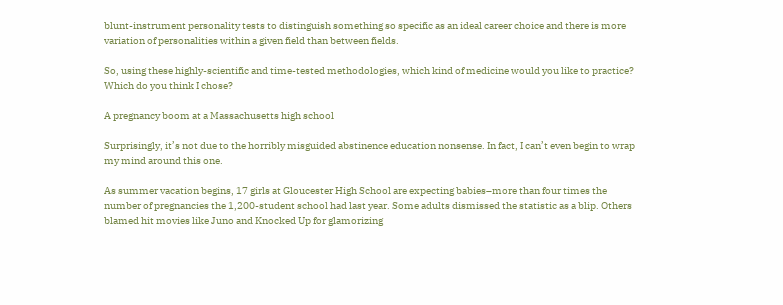blunt-instrument personality tests to distinguish something so specific as an ideal career choice and there is more variation of personalities within a given field than between fields.

So, using these highly-scientific and time-tested methodologies, which kind of medicine would you like to practice? Which do you think I chose?

A pregnancy boom at a Massachusetts high school

Surprisingly, it’s not due to the horribly misguided abstinence education nonsense. In fact, I can’t even begin to wrap my mind around this one.

As summer vacation begins, 17 girls at Gloucester High School are expecting babies–more than four times the number of pregnancies the 1,200-student school had last year. Some adults dismissed the statistic as a blip. Others blamed hit movies like Juno and Knocked Up for glamorizing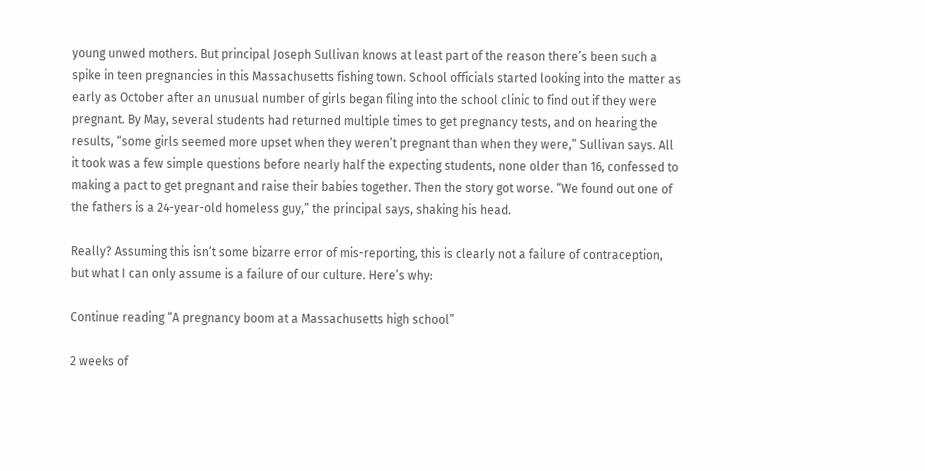young unwed mothers. But principal Joseph Sullivan knows at least part of the reason there’s been such a spike in teen pregnancies in this Massachusetts fishing town. School officials started looking into the matter as early as October after an unusual number of girls began filing into the school clinic to find out if they were pregnant. By May, several students had returned multiple times to get pregnancy tests, and on hearing the results, “some girls seemed more upset when they weren’t pregnant than when they were,” Sullivan says. All it took was a few simple questions before nearly half the expecting students, none older than 16, confessed to making a pact to get pregnant and raise their babies together. Then the story got worse. “We found out one of the fathers is a 24-year-old homeless guy,” the principal says, shaking his head.

Really? Assuming this isn’t some bizarre error of mis-reporting, this is clearly not a failure of contraception, but what I can only assume is a failure of our culture. Here’s why:

Continue reading “A pregnancy boom at a Massachusetts high school”

2 weeks of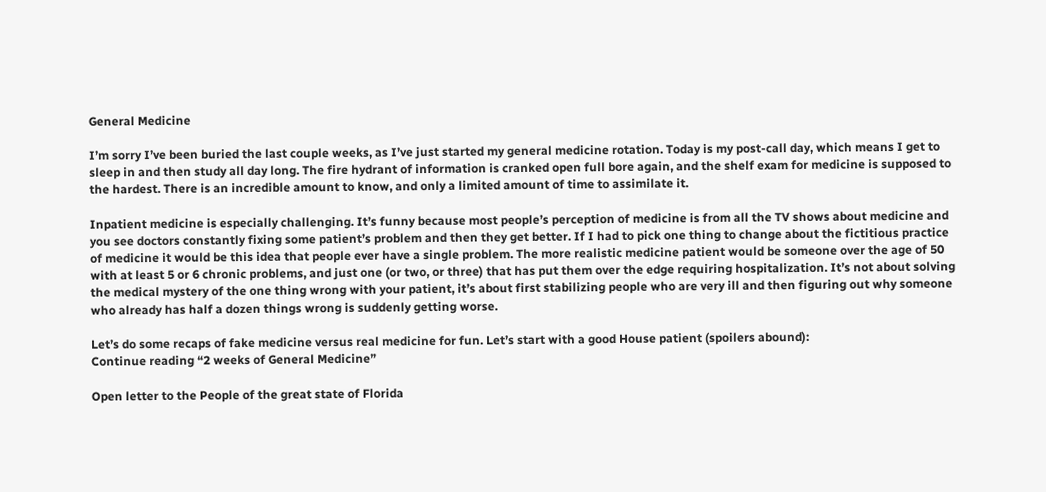General Medicine

I’m sorry I’ve been buried the last couple weeks, as I’ve just started my general medicine rotation. Today is my post-call day, which means I get to sleep in and then study all day long. The fire hydrant of information is cranked open full bore again, and the shelf exam for medicine is supposed to the hardest. There is an incredible amount to know, and only a limited amount of time to assimilate it.

Inpatient medicine is especially challenging. It’s funny because most people’s perception of medicine is from all the TV shows about medicine and you see doctors constantly fixing some patient’s problem and then they get better. If I had to pick one thing to change about the fictitious practice of medicine it would be this idea that people ever have a single problem. The more realistic medicine patient would be someone over the age of 50 with at least 5 or 6 chronic problems, and just one (or two, or three) that has put them over the edge requiring hospitalization. It’s not about solving the medical mystery of the one thing wrong with your patient, it’s about first stabilizing people who are very ill and then figuring out why someone who already has half a dozen things wrong is suddenly getting worse.

Let’s do some recaps of fake medicine versus real medicine for fun. Let’s start with a good House patient (spoilers abound):
Continue reading “2 weeks of General Medicine”

Open letter to the People of the great state of Florida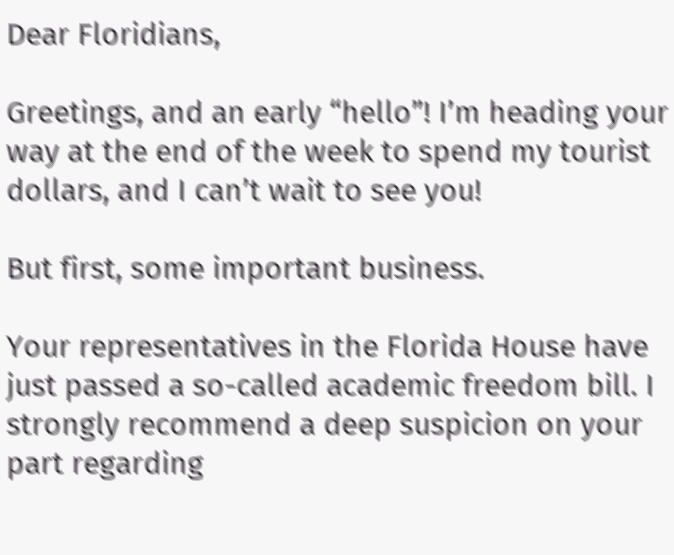Dear Floridians,

Greetings, and an early “hello”! I’m heading your way at the end of the week to spend my tourist dollars, and I can’t wait to see you!

But first, some important business.

Your representatives in the Florida House have just passed a so-called academic freedom bill. I strongly recommend a deep suspicion on your part regarding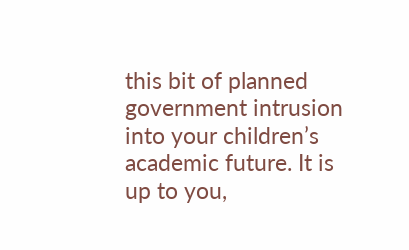this bit of planned government intrusion into your children’s academic future. It is up to you,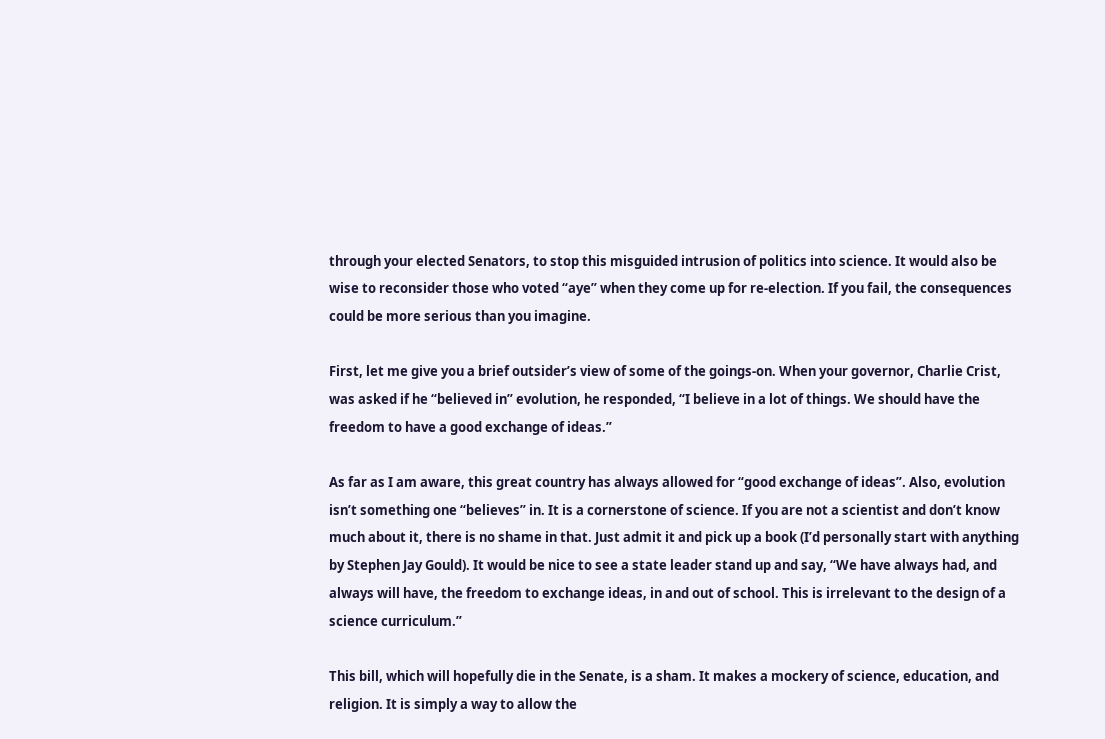through your elected Senators, to stop this misguided intrusion of politics into science. It would also be wise to reconsider those who voted “aye” when they come up for re-election. If you fail, the consequences could be more serious than you imagine.

First, let me give you a brief outsider’s view of some of the goings-on. When your governor, Charlie Crist, was asked if he “believed in” evolution, he responded, “I believe in a lot of things. We should have the freedom to have a good exchange of ideas.”

As far as I am aware, this great country has always allowed for “good exchange of ideas”. Also, evolution isn’t something one “believes” in. It is a cornerstone of science. If you are not a scientist and don’t know much about it, there is no shame in that. Just admit it and pick up a book (I’d personally start with anything by Stephen Jay Gould). It would be nice to see a state leader stand up and say, “We have always had, and always will have, the freedom to exchange ideas, in and out of school. This is irrelevant to the design of a science curriculum.”

This bill, which will hopefully die in the Senate, is a sham. It makes a mockery of science, education, and religion. It is simply a way to allow the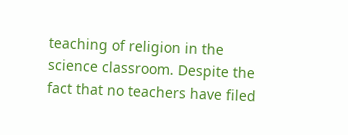teaching of religion in the science classroom. Despite the fact that no teachers have filed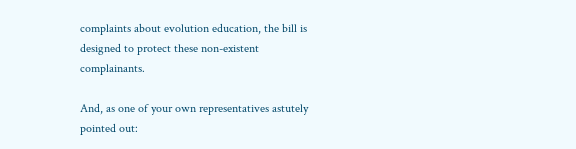complaints about evolution education, the bill is designed to protect these non-existent complainants.

And, as one of your own representatives astutely pointed out: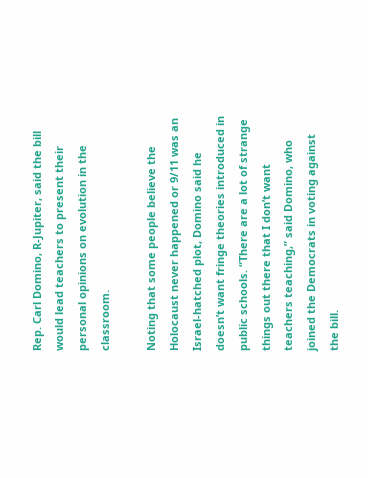Rep. Carl Domino, R-Jupiter, said the bill would lead teachers to present their personal opinions on evolution in the classroom.

Noting that some people believe the Holocaust never happened or 9/11 was an Israel-hatched plot, Domino said he doesn’t want fringe theories introduced in public schools. “There are a lot of strange things out there that I don’t want teachers teaching,” said Domino, who joined the Democrats in voting against the bill.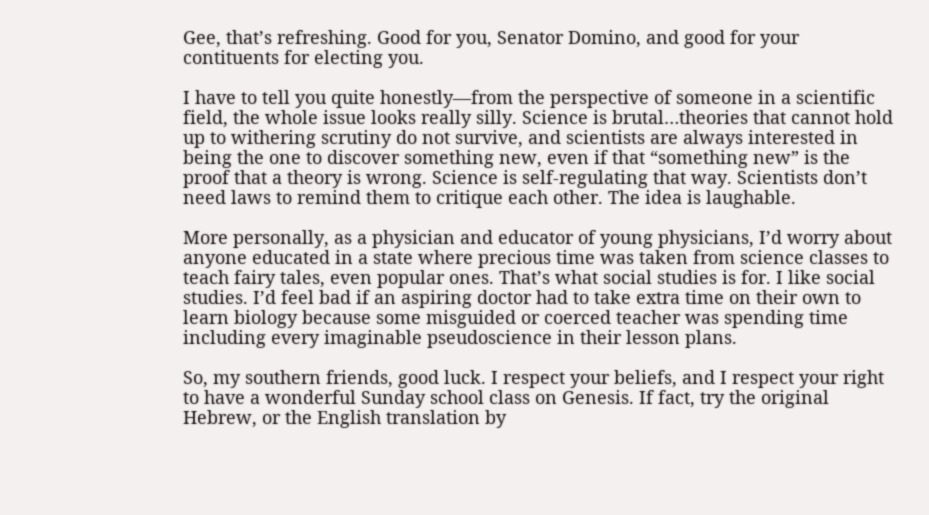Gee, that’s refreshing. Good for you, Senator Domino, and good for your contituents for electing you.

I have to tell you quite honestly—from the perspective of someone in a scientific field, the whole issue looks really silly. Science is brutal…theories that cannot hold up to withering scrutiny do not survive, and scientists are always interested in being the one to discover something new, even if that “something new” is the proof that a theory is wrong. Science is self-regulating that way. Scientists don’t need laws to remind them to critique each other. The idea is laughable.

More personally, as a physician and educator of young physicians, I’d worry about anyone educated in a state where precious time was taken from science classes to teach fairy tales, even popular ones. That’s what social studies is for. I like social studies. I’d feel bad if an aspiring doctor had to take extra time on their own to learn biology because some misguided or coerced teacher was spending time including every imaginable pseudoscience in their lesson plans.

So, my southern friends, good luck. I respect your beliefs, and I respect your right to have a wonderful Sunday school class on Genesis. If fact, try the original Hebrew, or the English translation by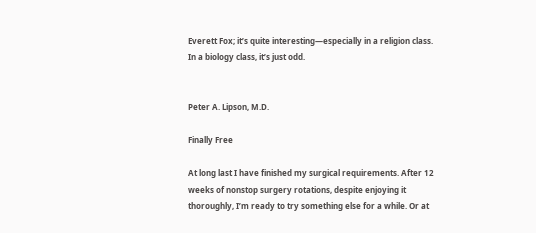Everett Fox; it’s quite interesting—especially in a religion class. In a biology class, it’s just odd.


Peter A. Lipson, M.D.

Finally Free

At long last I have finished my surgical requirements. After 12 weeks of nonstop surgery rotations, despite enjoying it thoroughly, I’m ready to try something else for a while. Or at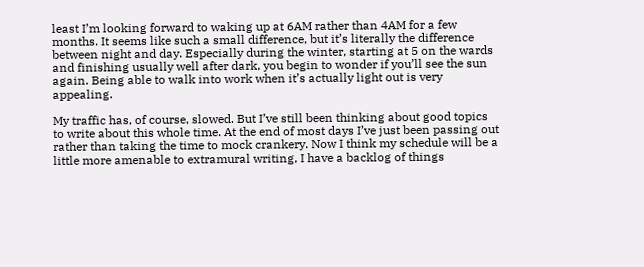least I’m looking forward to waking up at 6AM rather than 4AM for a few months. It seems like such a small difference, but it’s literally the difference between night and day. Especially during the winter, starting at 5 on the wards and finishing usually well after dark, you begin to wonder if you’ll see the sun again. Being able to walk into work when it’s actually light out is very appealing.

My traffic has, of course, slowed. But I’ve still been thinking about good topics to write about this whole time. At the end of most days I’ve just been passing out rather than taking the time to mock crankery. Now I think my schedule will be a little more amenable to extramural writing, I have a backlog of things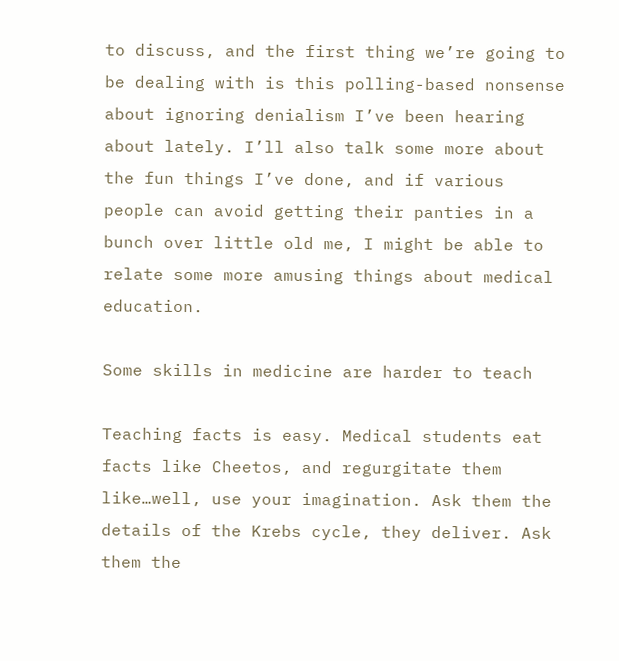to discuss, and the first thing we’re going to be dealing with is this polling-based nonsense about ignoring denialism I’ve been hearing about lately. I’ll also talk some more about the fun things I’ve done, and if various people can avoid getting their panties in a bunch over little old me, I might be able to relate some more amusing things about medical education.

Some skills in medicine are harder to teach

Teaching facts is easy. Medical students eat facts like Cheetos, and regurgitate them like…well, use your imagination. Ask them the details of the Krebs cycle, they deliver. Ask them the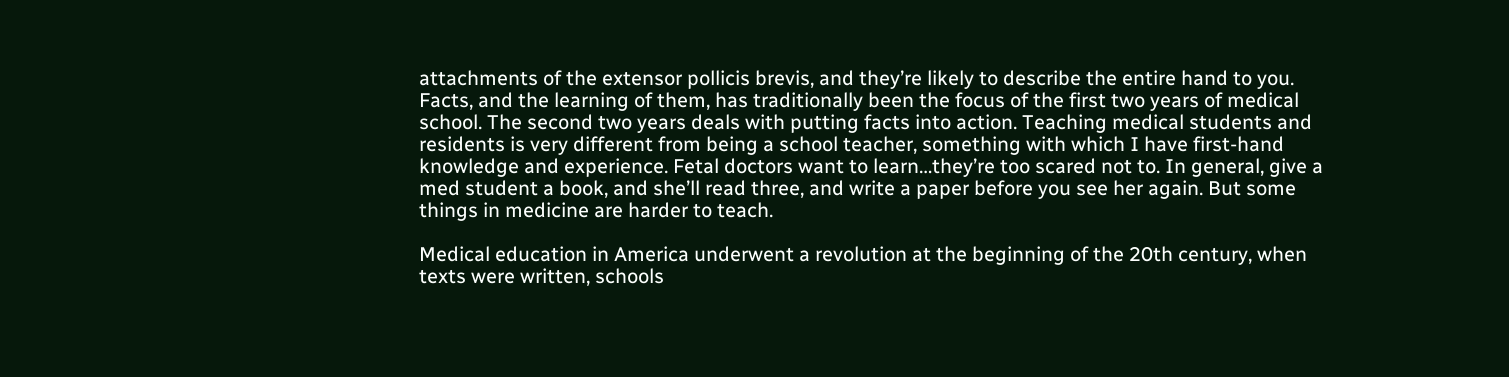attachments of the extensor pollicis brevis, and they’re likely to describe the entire hand to you. Facts, and the learning of them, has traditionally been the focus of the first two years of medical school. The second two years deals with putting facts into action. Teaching medical students and residents is very different from being a school teacher, something with which I have first-hand knowledge and experience. Fetal doctors want to learn…they’re too scared not to. In general, give a med student a book, and she’ll read three, and write a paper before you see her again. But some things in medicine are harder to teach.

Medical education in America underwent a revolution at the beginning of the 20th century, when texts were written, schools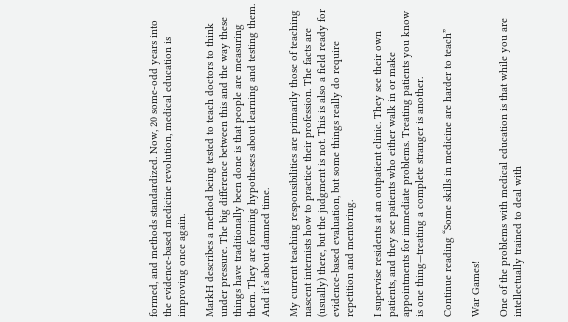formed, and methods standardized. Now, 20 some-odd years into the evidence-based medicine revolution, medical education is improving once again.

MarkH describes a method being tested to teach doctors to think under pressure. The big difference between this and the way these things have traditionally been done is that people are measuring them. They are forming hypotheses about learning and testing them. And it’s about damned time.

My current teaching responsibilities are primarily those of teaching nascent internists how to practice their profession. The facts are (usually) there, but the judgment is not. This is also a field ready for evidence-based evaluation, but some things really do require repetition and mentoring.

I supervise residents at an outpatient clinic. They see their own patients, and they see patients who either walk in or make appointments for immediate problems. Treating patients you know is one thing—treating a complete stranger is another.

Continue reading “Some skills in medicine are harder to teach”

War Games!

One of the problems with medical education is that while you are intellectually trained to deal with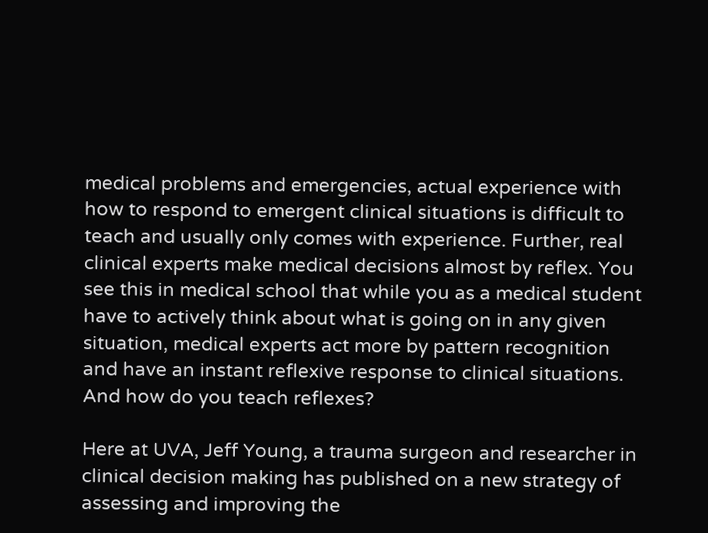medical problems and emergencies, actual experience with how to respond to emergent clinical situations is difficult to teach and usually only comes with experience. Further, real clinical experts make medical decisions almost by reflex. You see this in medical school that while you as a medical student have to actively think about what is going on in any given situation, medical experts act more by pattern recognition and have an instant reflexive response to clinical situations. And how do you teach reflexes?

Here at UVA, Jeff Young, a trauma surgeon and researcher in clinical decision making has published on a new strategy of assessing and improving the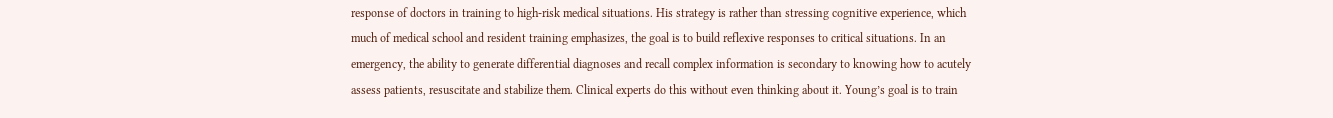response of doctors in training to high-risk medical situations. His strategy is rather than stressing cognitive experience, which much of medical school and resident training emphasizes, the goal is to build reflexive responses to critical situations. In an emergency, the ability to generate differential diagnoses and recall complex information is secondary to knowing how to acutely assess patients, resuscitate and stabilize them. Clinical experts do this without even thinking about it. Young’s goal is to train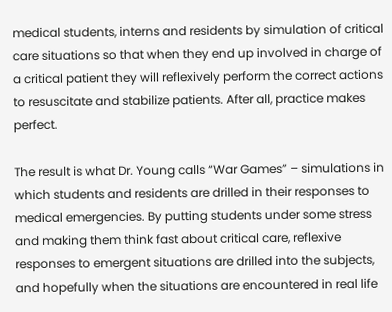medical students, interns and residents by simulation of critical care situations so that when they end up involved in charge of a critical patient they will reflexively perform the correct actions to resuscitate and stabilize patients. After all, practice makes perfect.

The result is what Dr. Young calls “War Games” – simulations in which students and residents are drilled in their responses to medical emergencies. By putting students under some stress and making them think fast about critical care, reflexive responses to emergent situations are drilled into the subjects, and hopefully when the situations are encountered in real life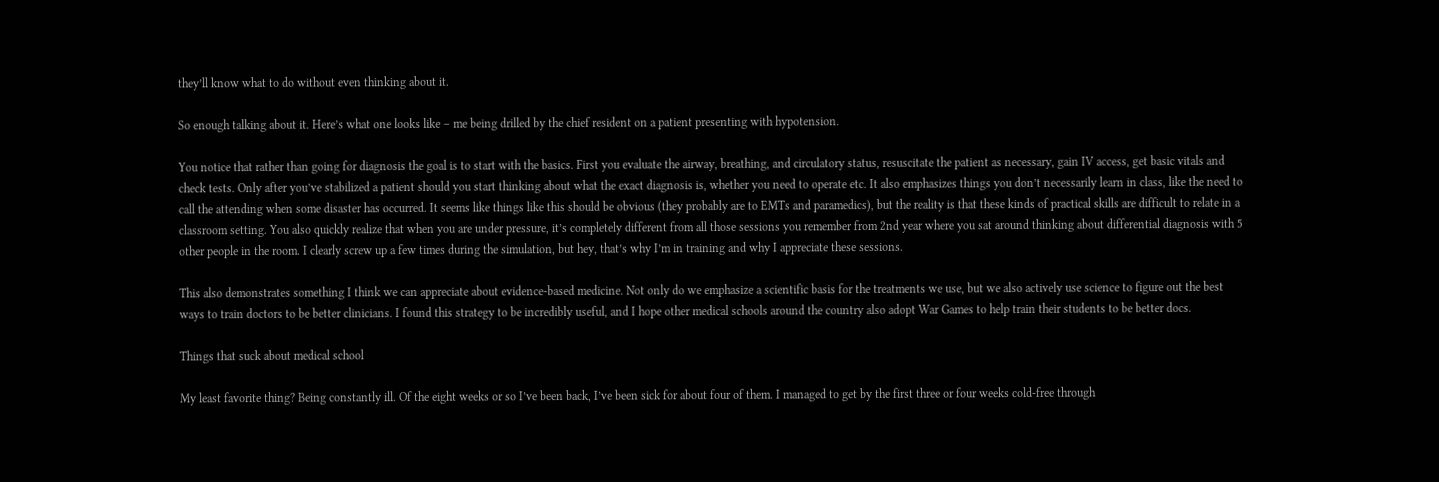they’ll know what to do without even thinking about it.

So enough talking about it. Here’s what one looks like – me being drilled by the chief resident on a patient presenting with hypotension.

You notice that rather than going for diagnosis the goal is to start with the basics. First you evaluate the airway, breathing, and circulatory status, resuscitate the patient as necessary, gain IV access, get basic vitals and check tests. Only after you’ve stabilized a patient should you start thinking about what the exact diagnosis is, whether you need to operate etc. It also emphasizes things you don’t necessarily learn in class, like the need to call the attending when some disaster has occurred. It seems like things like this should be obvious (they probably are to EMTs and paramedics), but the reality is that these kinds of practical skills are difficult to relate in a classroom setting. You also quickly realize that when you are under pressure, it’s completely different from all those sessions you remember from 2nd year where you sat around thinking about differential diagnosis with 5 other people in the room. I clearly screw up a few times during the simulation, but hey, that’s why I’m in training and why I appreciate these sessions.

This also demonstrates something I think we can appreciate about evidence-based medicine. Not only do we emphasize a scientific basis for the treatments we use, but we also actively use science to figure out the best ways to train doctors to be better clinicians. I found this strategy to be incredibly useful, and I hope other medical schools around the country also adopt War Games to help train their students to be better docs.

Things that suck about medical school

My least favorite thing? Being constantly ill. Of the eight weeks or so I’ve been back, I’ve been sick for about four of them. I managed to get by the first three or four weeks cold-free through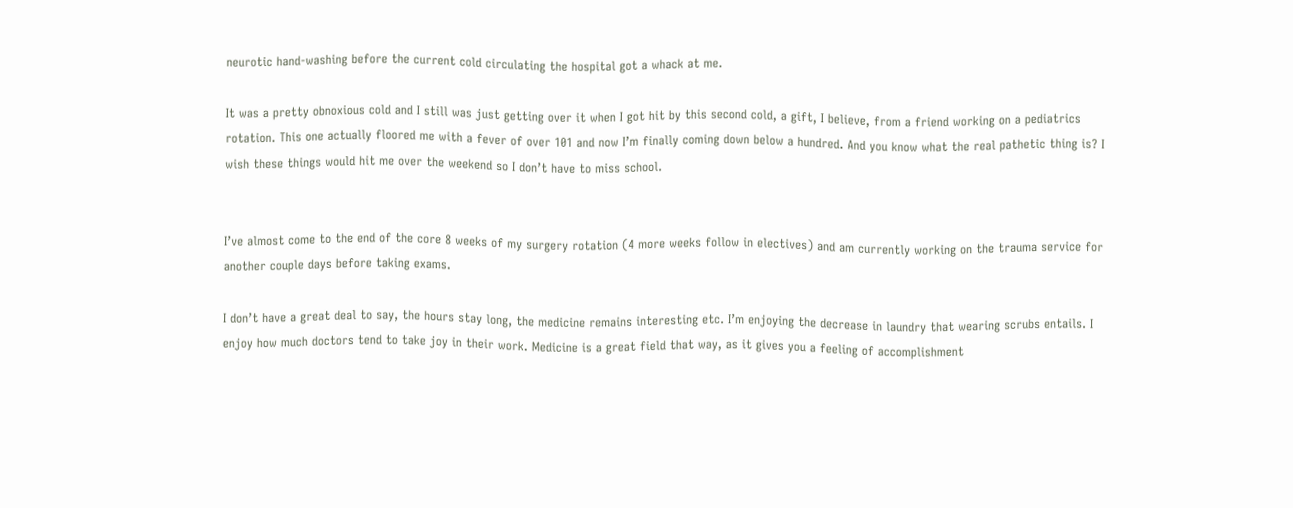neurotic hand-washing before the current cold circulating the hospital got a whack at me.

It was a pretty obnoxious cold and I still was just getting over it when I got hit by this second cold, a gift, I believe, from a friend working on a pediatrics rotation. This one actually floored me with a fever of over 101 and now I’m finally coming down below a hundred. And you know what the real pathetic thing is? I wish these things would hit me over the weekend so I don’t have to miss school.


I’ve almost come to the end of the core 8 weeks of my surgery rotation (4 more weeks follow in electives) and am currently working on the trauma service for another couple days before taking exams.

I don’t have a great deal to say, the hours stay long, the medicine remains interesting etc. I’m enjoying the decrease in laundry that wearing scrubs entails. I enjoy how much doctors tend to take joy in their work. Medicine is a great field that way, as it gives you a feeling of accomplishment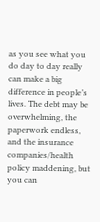as you see what you do day to day really can make a big difference in people’s lives. The debt may be overwhelming, the paperwork endless, and the insurance companies/health policy maddening, but you can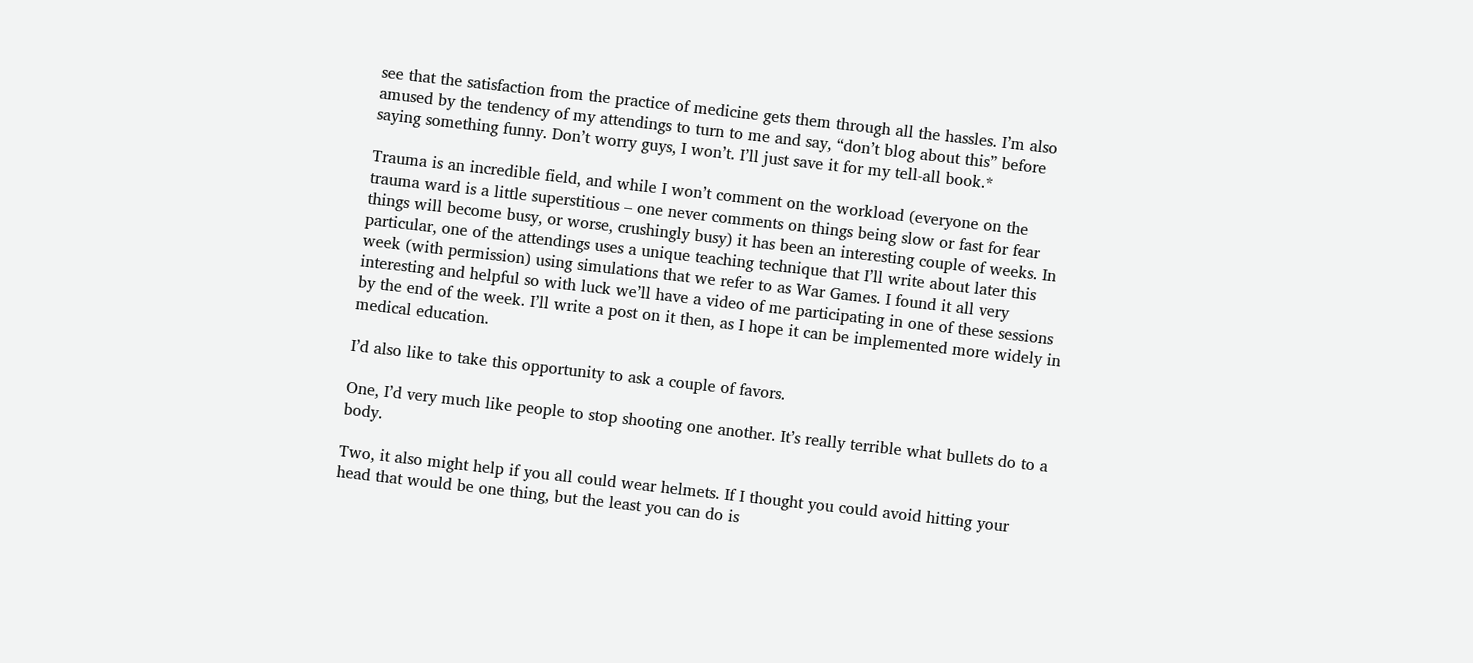see that the satisfaction from the practice of medicine gets them through all the hassles. I’m also amused by the tendency of my attendings to turn to me and say, “don’t blog about this” before saying something funny. Don’t worry guys, I won’t. I’ll just save it for my tell-all book.*

Trauma is an incredible field, and while I won’t comment on the workload (everyone on the trauma ward is a little superstitious – one never comments on things being slow or fast for fear things will become busy, or worse, crushingly busy) it has been an interesting couple of weeks. In particular, one of the attendings uses a unique teaching technique that I’ll write about later this week (with permission) using simulations that we refer to as War Games. I found it all very interesting and helpful so with luck we’ll have a video of me participating in one of these sessions by the end of the week. I’ll write a post on it then, as I hope it can be implemented more widely in medical education.

I’d also like to take this opportunity to ask a couple of favors.

One, I’d very much like people to stop shooting one another. It’s really terrible what bullets do to a body.

Two, it also might help if you all could wear helmets. If I thought you could avoid hitting your head that would be one thing, but the least you can do is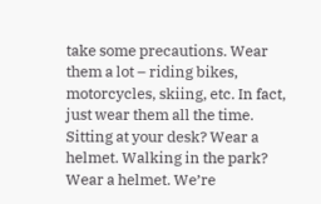take some precautions. Wear them a lot – riding bikes, motorcycles, skiing, etc. In fact, just wear them all the time. Sitting at your desk? Wear a helmet. Walking in the park? Wear a helmet. We’re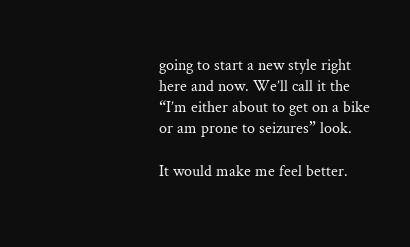going to start a new style right here and now. We’ll call it the “I’m either about to get on a bike or am prone to seizures” look.

It would make me feel better.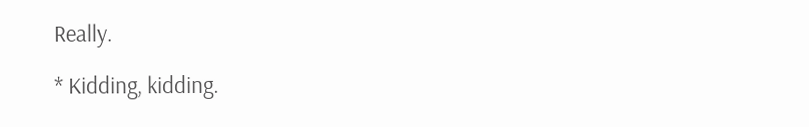Really.

* Kidding, kidding.